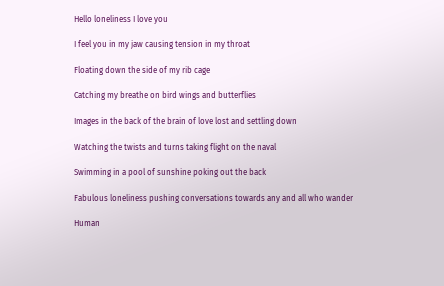Hello loneliness I love you

I feel you in my jaw causing tension in my throat

Floating down the side of my rib cage

Catching my breathe on bird wings and butterflies

Images in the back of the brain of love lost and settling down

Watching the twists and turns taking flight on the naval

Swimming in a pool of sunshine poking out the back

Fabulous loneliness pushing conversations towards any and all who wander

Human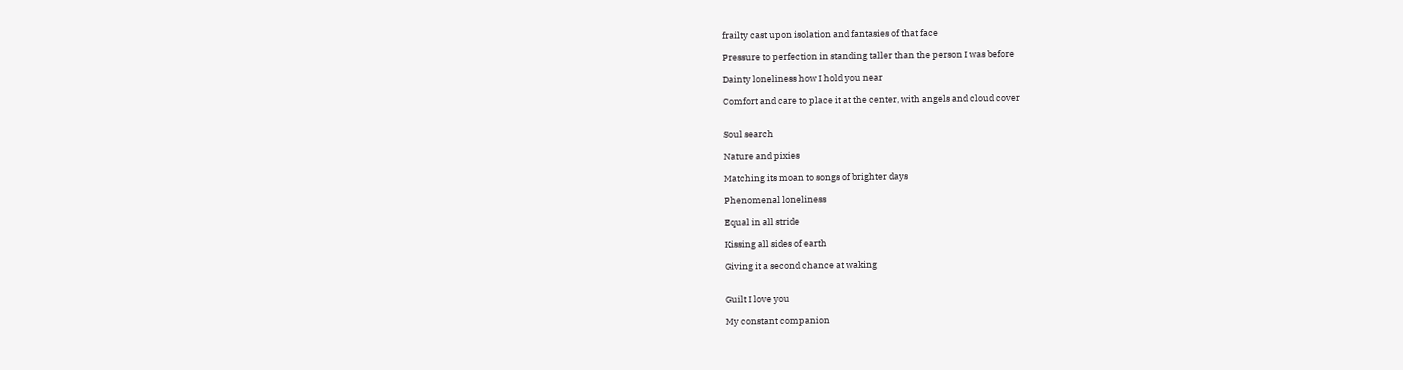frailty cast upon isolation and fantasies of that face

Pressure to perfection in standing taller than the person I was before

Dainty loneliness how I hold you near

Comfort and care to place it at the center, with angels and cloud cover


Soul search

Nature and pixies

Matching its moan to songs of brighter days

Phenomenal loneliness

Equal in all stride

Kissing all sides of earth

Giving it a second chance at waking


Guilt I love you

My constant companion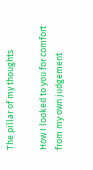The pillar of my thoughts

How I looked to you for comfort from my own judgement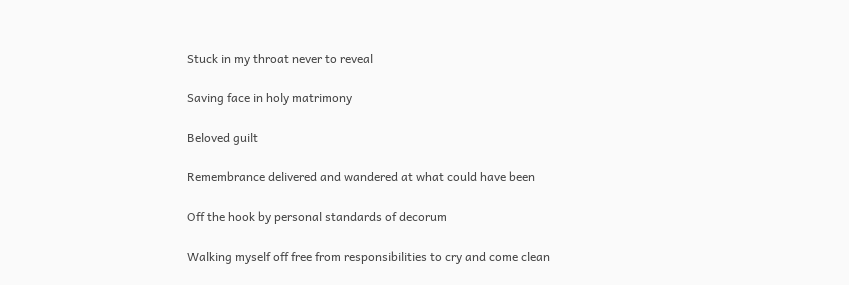Stuck in my throat never to reveal

Saving face in holy matrimony

Beloved guilt

Remembrance delivered and wandered at what could have been

Off the hook by personal standards of decorum

Walking myself off free from responsibilities to cry and come clean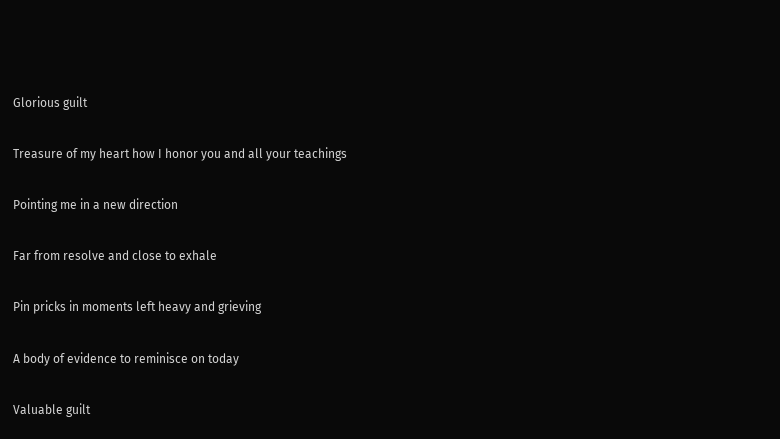Glorious guilt

Treasure of my heart how I honor you and all your teachings

Pointing me in a new direction

Far from resolve and close to exhale

Pin pricks in moments left heavy and grieving

A body of evidence to reminisce on today

Valuable guilt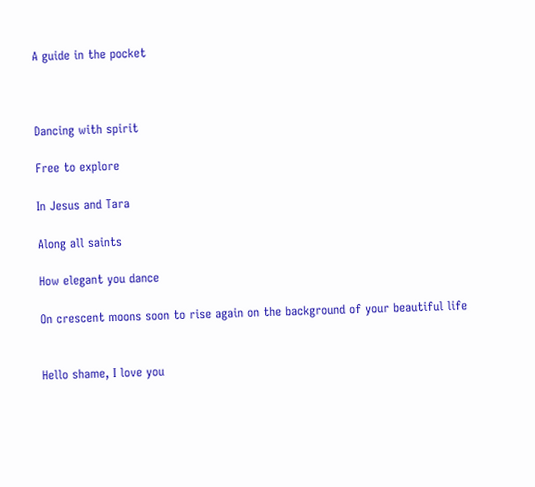A guide in the pocket



Dancing with spirit

Free to explore

In Jesus and Tara

Along all saints

How elegant you dance

On crescent moons soon to rise again on the background of your beautiful life


Hello shame, I love you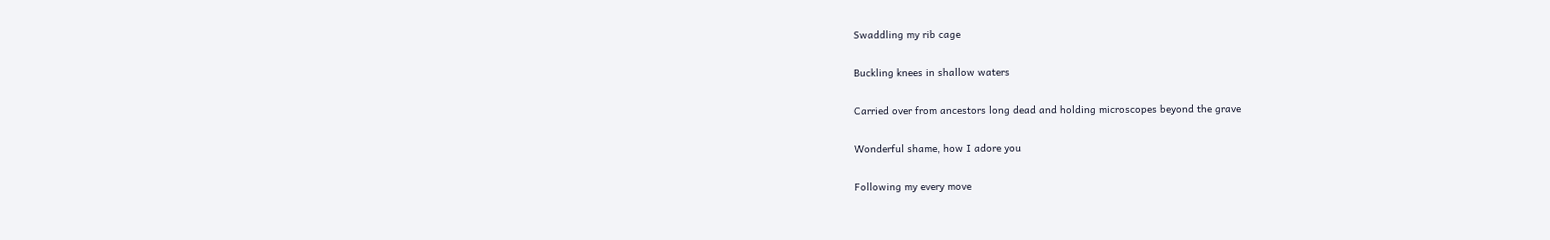Swaddling my rib cage

Buckling knees in shallow waters

Carried over from ancestors long dead and holding microscopes beyond the grave

Wonderful shame, how I adore you

Following my every move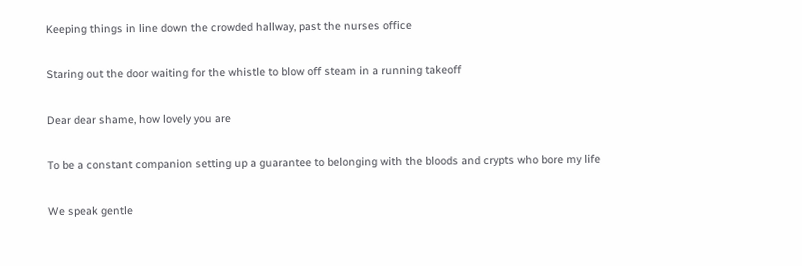Keeping things in line down the crowded hallway, past the nurses office

Staring out the door waiting for the whistle to blow off steam in a running takeoff

Dear dear shame, how lovely you are

To be a constant companion setting up a guarantee to belonging with the bloods and crypts who bore my life

We speak gentle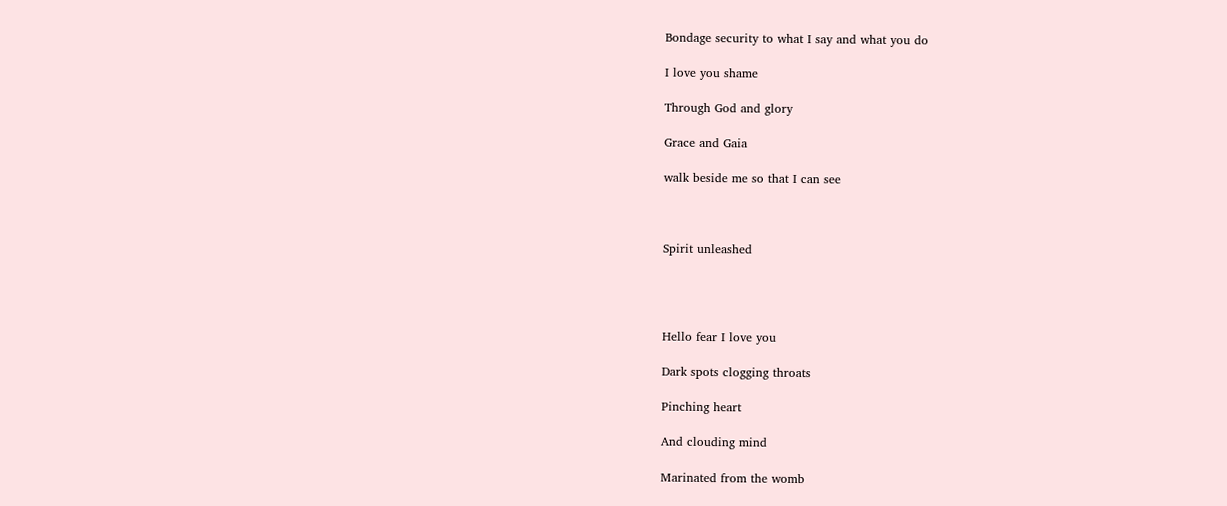Bondage security to what I say and what you do

I love you shame

Through God and glory

Grace and Gaia

walk beside me so that I can see



Spirit unleashed




Hello fear I love you

Dark spots clogging throats

Pinching heart

And clouding mind

Marinated from the womb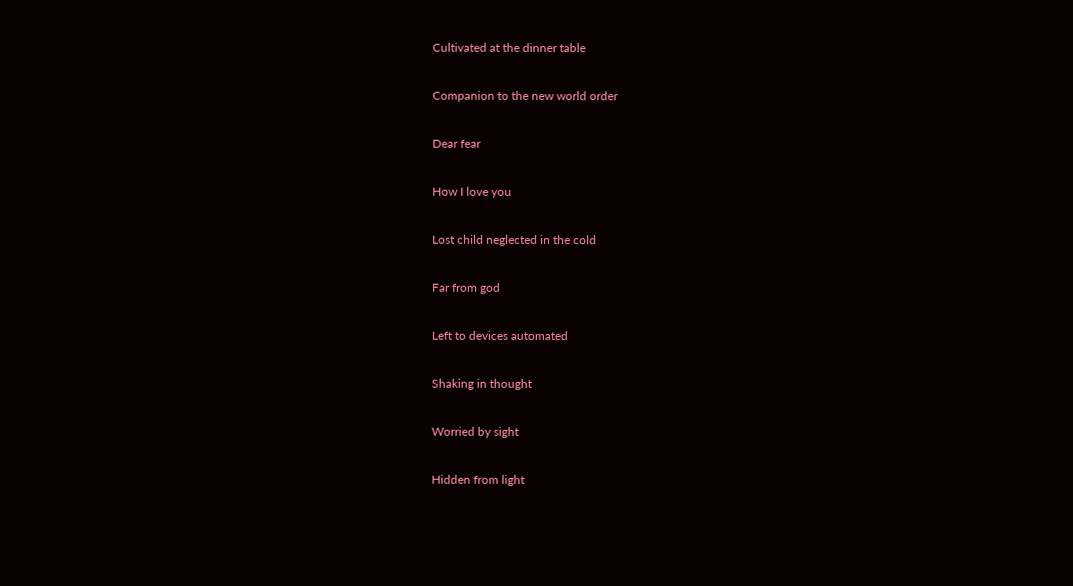Cultivated at the dinner table

Companion to the new world order

Dear fear

How I love you

Lost child neglected in the cold

Far from god

Left to devices automated

Shaking in thought

Worried by sight

Hidden from light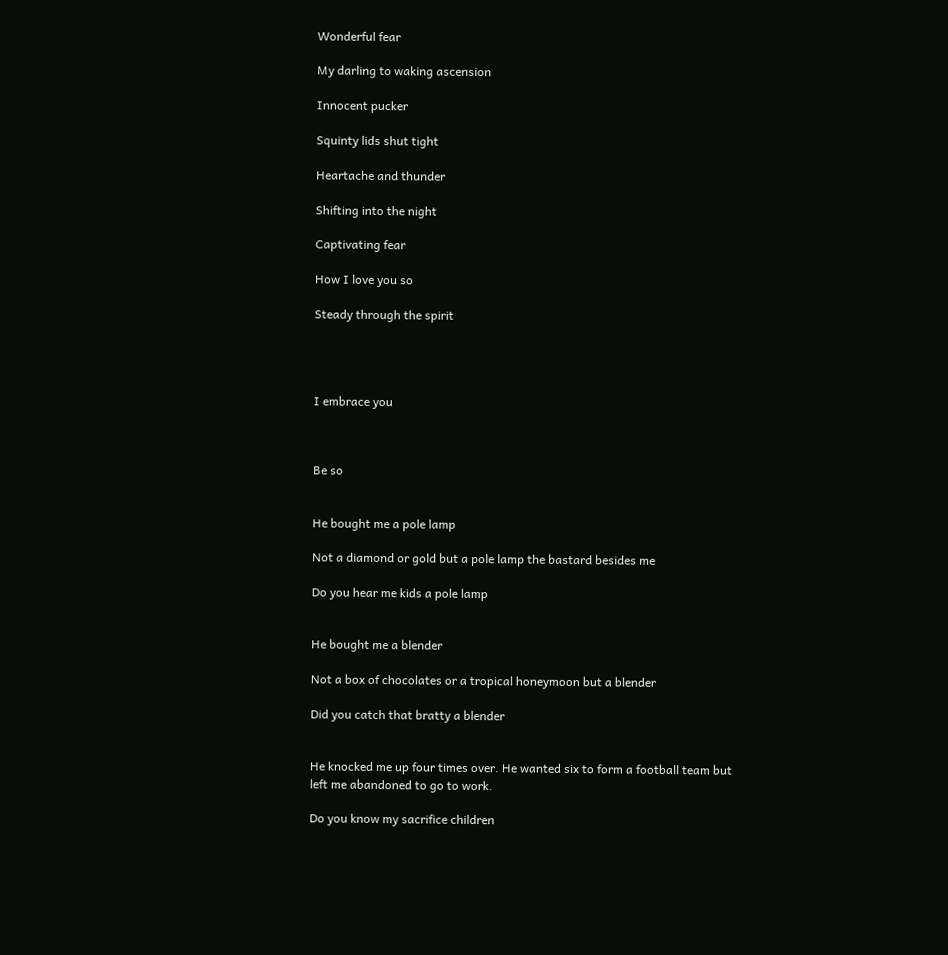Wonderful fear

My darling to waking ascension

Innocent pucker

Squinty lids shut tight

Heartache and thunder

Shifting into the night

Captivating fear

How I love you so

Steady through the spirit




I embrace you



Be so


He bought me a pole lamp

Not a diamond or gold but a pole lamp the bastard besides me

Do you hear me kids a pole lamp


He bought me a blender

Not a box of chocolates or a tropical honeymoon but a blender

Did you catch that bratty a blender


He knocked me up four times over. He wanted six to form a football team but left me abandoned to go to work.

Do you know my sacrifice children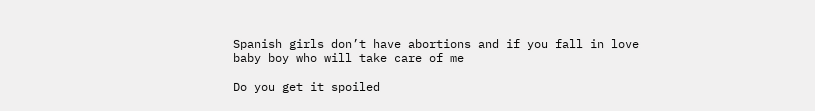Spanish girls don’t have abortions and if you fall in love baby boy who will take care of me

Do you get it spoiled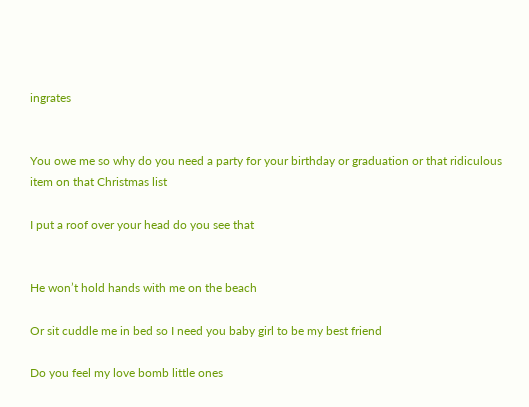ingrates


You owe me so why do you need a party for your birthday or graduation or that ridiculous item on that Christmas list

I put a roof over your head do you see that


He won’t hold hands with me on the beach

Or sit cuddle me in bed so I need you baby girl to be my best friend

Do you feel my love bomb little ones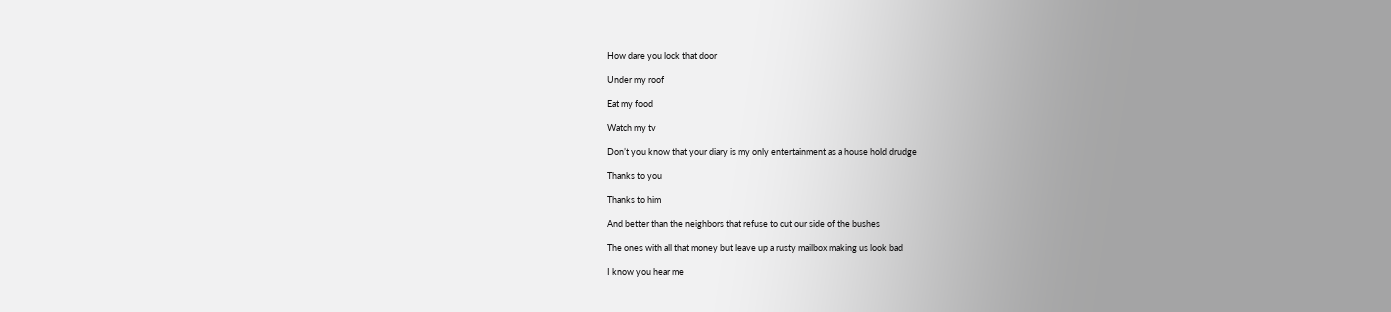How dare you lock that door

Under my roof

Eat my food

Watch my tv

Don’t you know that your diary is my only entertainment as a house hold drudge

Thanks to you

Thanks to him

And better than the neighbors that refuse to cut our side of the bushes

The ones with all that money but leave up a rusty mailbox making us look bad

I know you hear me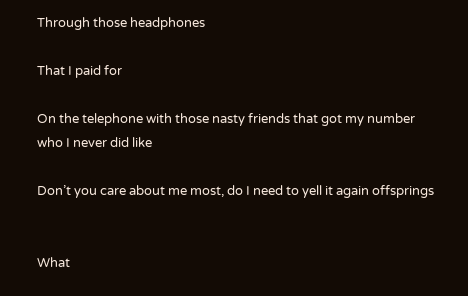Through those headphones

That I paid for

On the telephone with those nasty friends that got my number who I never did like

Don’t you care about me most, do I need to yell it again offsprings


What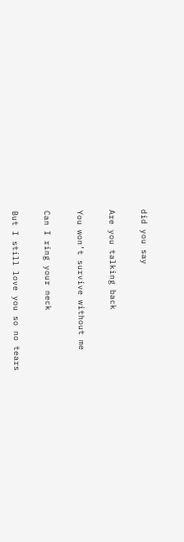did you say


Are you talking back


You won’t survive without me


Can I ring your neck


But I still love you so no tears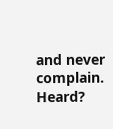and never complain. Heard?